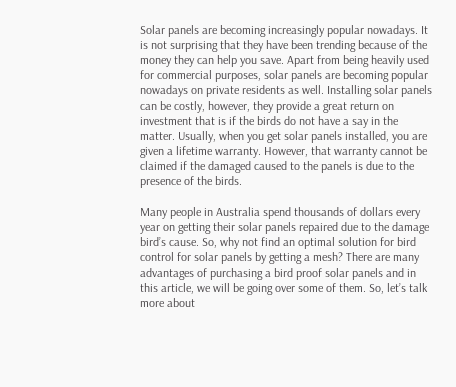Solar panels are becoming increasingly popular nowadays. It is not surprising that they have been trending because of the money they can help you save. Apart from being heavily used for commercial purposes, solar panels are becoming popular nowadays on private residents as well. Installing solar panels can be costly, however, they provide a great return on investment that is if the birds do not have a say in the matter. Usually, when you get solar panels installed, you are given a lifetime warranty. However, that warranty cannot be claimed if the damaged caused to the panels is due to the presence of the birds.

Many people in Australia spend thousands of dollars every year on getting their solar panels repaired due to the damage bird’s cause. So, why not find an optimal solution for bird control for solar panels by getting a mesh? There are many advantages of purchasing a bird proof solar panels and in this article, we will be going over some of them. So, let’s talk more about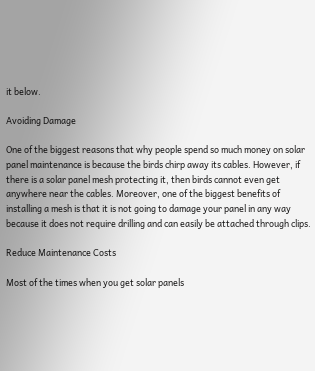it below.

Avoiding Damage

One of the biggest reasons that why people spend so much money on solar panel maintenance is because the birds chirp away its cables. However, if there is a solar panel mesh protecting it, then birds cannot even get anywhere near the cables. Moreover, one of the biggest benefits of installing a mesh is that it is not going to damage your panel in any way because it does not require drilling and can easily be attached through clips.

Reduce Maintenance Costs

Most of the times when you get solar panels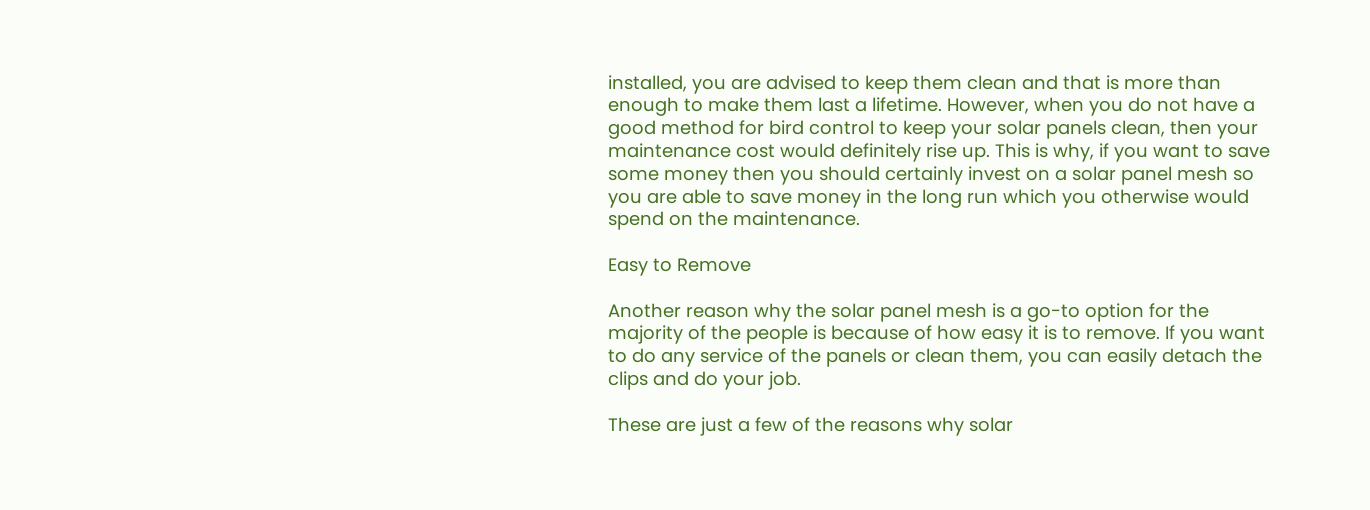installed, you are advised to keep them clean and that is more than enough to make them last a lifetime. However, when you do not have a good method for bird control to keep your solar panels clean, then your maintenance cost would definitely rise up. This is why, if you want to save some money then you should certainly invest on a solar panel mesh so you are able to save money in the long run which you otherwise would spend on the maintenance.

Easy to Remove

Another reason why the solar panel mesh is a go-to option for the majority of the people is because of how easy it is to remove. If you want to do any service of the panels or clean them, you can easily detach the clips and do your job.

These are just a few of the reasons why solar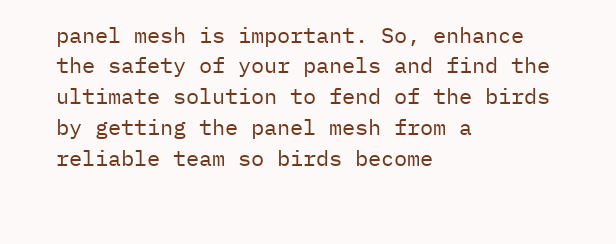panel mesh is important. So, enhance the safety of your panels and find the ultimate solution to fend of the birds by getting the panel mesh from a reliable team so birds become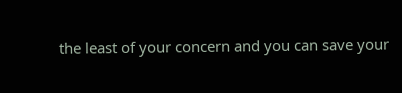the least of your concern and you can save your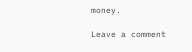money.

Leave a comment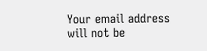Your email address will not be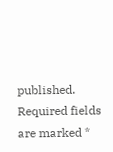published. Required fields are marked *